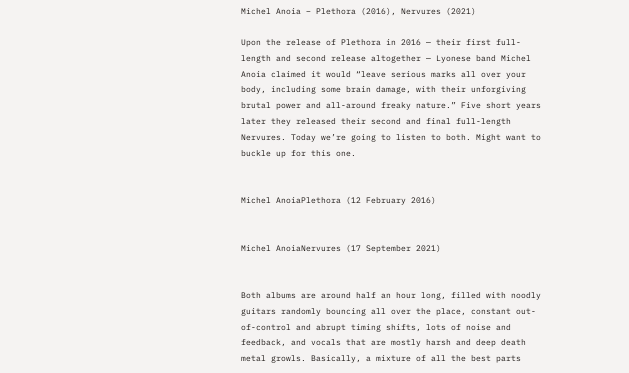Michel Anoia – Plethora (2016), Nervures (2021)

Upon the release of Plethora in 2016 — their first full-length and second release altogether — Lyonese band Michel Anoia claimed it would “leave serious marks all over your body, including some brain damage, with their unforgiving brutal power and all-around freaky nature.” Five short years later they released their second and final full-length Nervures. Today we’re going to listen to both. Might want to buckle up for this one.


Michel AnoiaPlethora (12 February 2016)


Michel AnoiaNervures (17 September 2021)


Both albums are around half an hour long, filled with noodly guitars randomly bouncing all over the place, constant out-of-control and abrupt timing shifts, lots of noise and feedback, and vocals that are mostly harsh and deep death metal growls. Basically, a mixture of all the best parts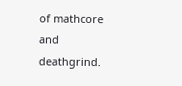of mathcore and deathgrind.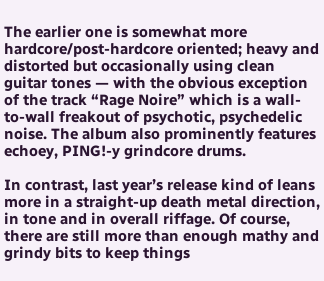The earlier one is somewhat more hardcore/post-hardcore oriented; heavy and distorted but occasionally using clean guitar tones — with the obvious exception of the track “Rage Noire” which is a wall-to-wall freakout of psychotic, psychedelic noise. The album also prominently features echoey, PING!-y grindcore drums.

In contrast, last year’s release kind of leans more in a straight-up death metal direction, in tone and in overall riffage. Of course, there are still more than enough mathy and grindy bits to keep things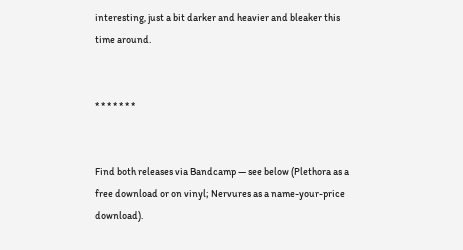interesting, just a bit darker and heavier and bleaker this time around.


* * * * * * *


Find both releases via Bandcamp — see below (Plethora as a free download or on vinyl; Nervures as a name-your-price download).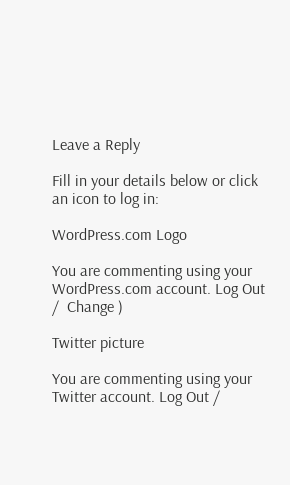Leave a Reply

Fill in your details below or click an icon to log in:

WordPress.com Logo

You are commenting using your WordPress.com account. Log Out /  Change )

Twitter picture

You are commenting using your Twitter account. Log Out /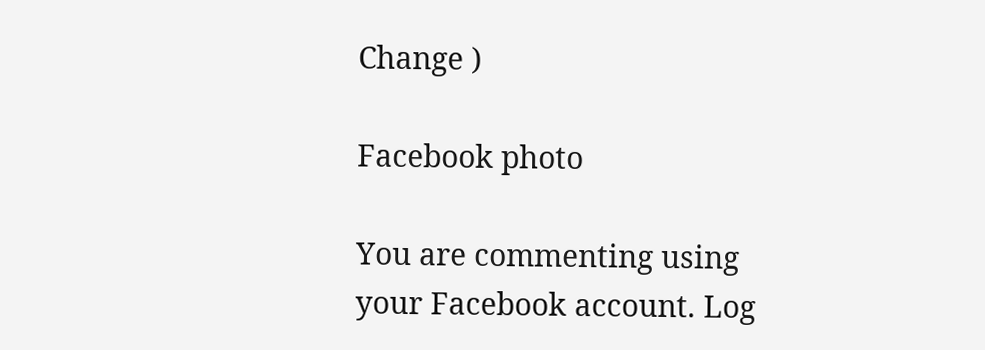Change )

Facebook photo

You are commenting using your Facebook account. Log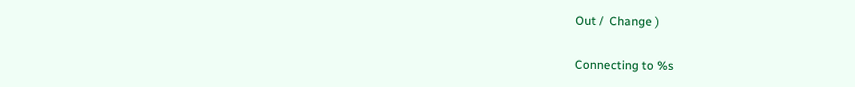Out /  Change )

Connecting to %s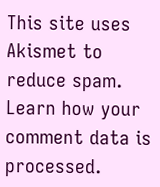This site uses Akismet to reduce spam. Learn how your comment data is processed.